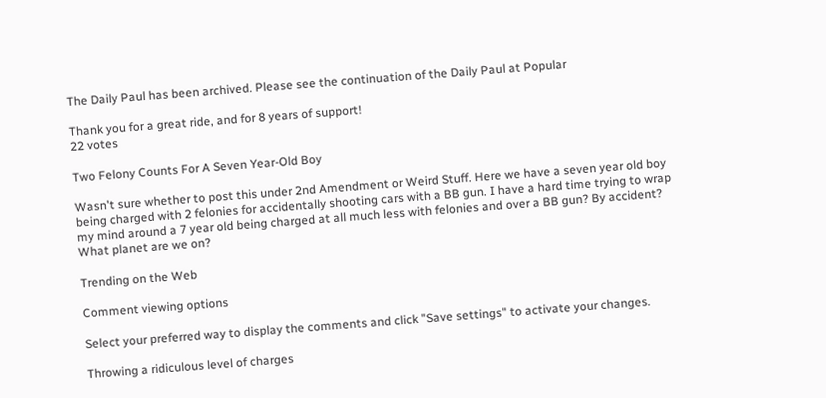The Daily Paul has been archived. Please see the continuation of the Daily Paul at Popular

Thank you for a great ride, and for 8 years of support!
22 votes

Two Felony Counts For A Seven Year-Old Boy

Wasn't sure whether to post this under 2nd Amendment or Weird Stuff. Here we have a seven year old boy being charged with 2 felonies for accidentally shooting cars with a BB gun. I have a hard time trying to wrap my mind around a 7 year old being charged at all much less with felonies and over a BB gun? By accident? What planet are we on?

Trending on the Web

Comment viewing options

Select your preferred way to display the comments and click "Save settings" to activate your changes.

Throwing a ridiculous level of charges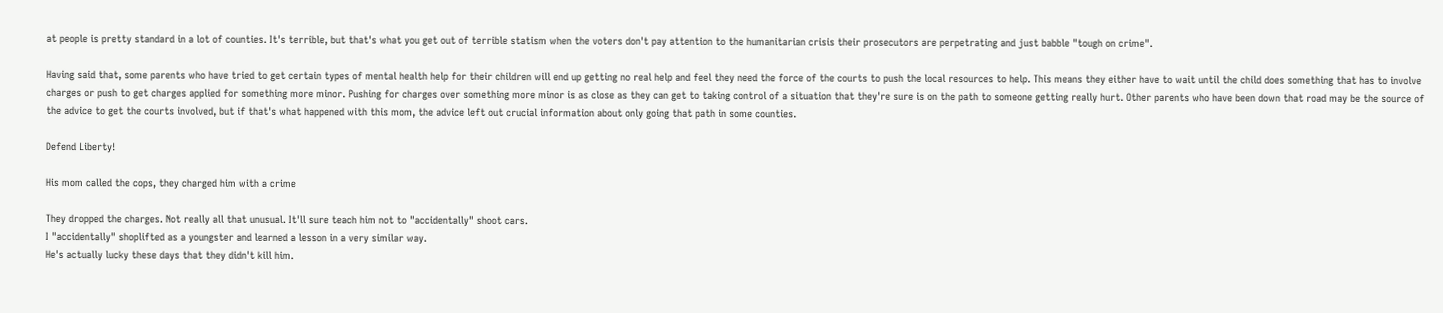at people is pretty standard in a lot of counties. It's terrible, but that's what you get out of terrible statism when the voters don't pay attention to the humanitarian crisis their prosecutors are perpetrating and just babble "tough on crime".

Having said that, some parents who have tried to get certain types of mental health help for their children will end up getting no real help and feel they need the force of the courts to push the local resources to help. This means they either have to wait until the child does something that has to involve charges or push to get charges applied for something more minor. Pushing for charges over something more minor is as close as they can get to taking control of a situation that they're sure is on the path to someone getting really hurt. Other parents who have been down that road may be the source of the advice to get the courts involved, but if that's what happened with this mom, the advice left out crucial information about only going that path in some counties.

Defend Liberty!

His mom called the cops, they charged him with a crime

They dropped the charges. Not really all that unusual. It'll sure teach him not to "accidentally" shoot cars.
I "accidentally" shoplifted as a youngster and learned a lesson in a very similar way.
He's actually lucky these days that they didn't kill him.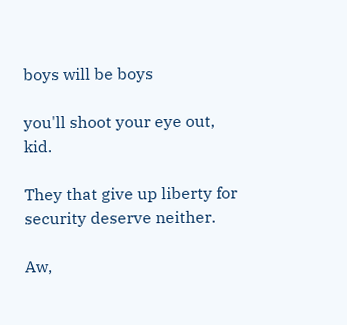boys will be boys

you'll shoot your eye out, kid.

They that give up liberty for security deserve neither.

Aw,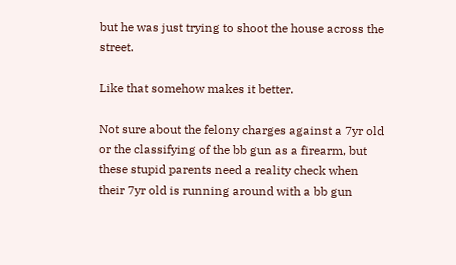but he was just trying to shoot the house across the street.

Like that somehow makes it better.

Not sure about the felony charges against a 7yr old or the classifying of the bb gun as a firearm, but these stupid parents need a reality check when their 7yr old is running around with a bb gun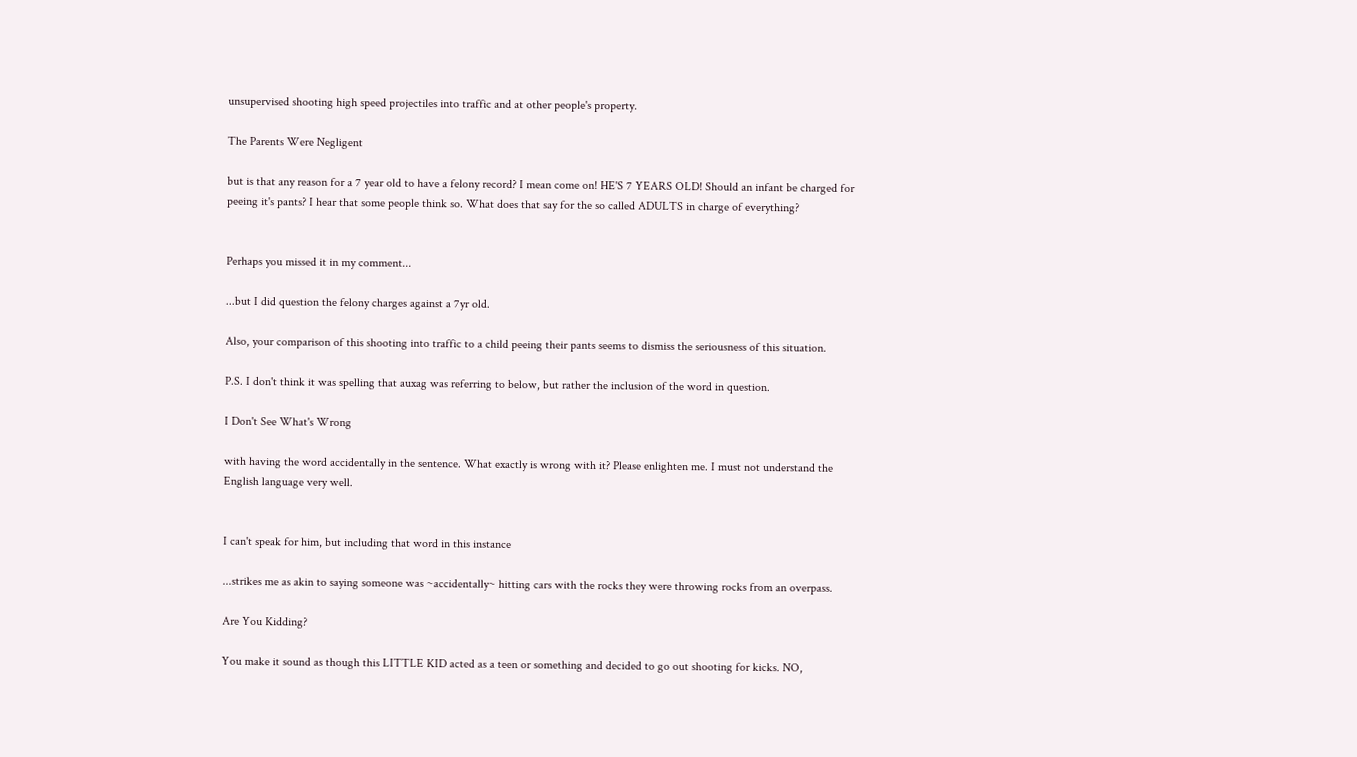unsupervised shooting high speed projectiles into traffic and at other people's property.

The Parents Were Negligent

but is that any reason for a 7 year old to have a felony record? I mean come on! HE'S 7 YEARS OLD! Should an infant be charged for peeing it's pants? I hear that some people think so. What does that say for the so called ADULTS in charge of everything?


Perhaps you missed it in my comment...

...but I did question the felony charges against a 7yr old.

Also, your comparison of this shooting into traffic to a child peeing their pants seems to dismiss the seriousness of this situation.

P.S. I don't think it was spelling that auxag was referring to below, but rather the inclusion of the word in question.

I Don't See What's Wrong

with having the word accidentally in the sentence. What exactly is wrong with it? Please enlighten me. I must not understand the English language very well.


I can't speak for him, but including that word in this instance

...strikes me as akin to saying someone was ~accidentally~ hitting cars with the rocks they were throwing rocks from an overpass.

Are You Kidding?

You make it sound as though this LITTLE KID acted as a teen or something and decided to go out shooting for kicks. NO,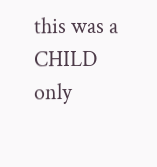this was a CHILD only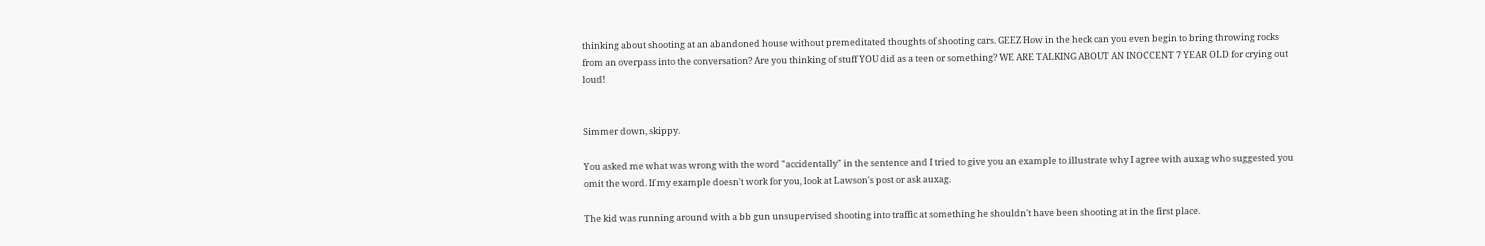thinking about shooting at an abandoned house without premeditated thoughts of shooting cars. GEEZ How in the heck can you even begin to bring throwing rocks from an overpass into the conversation? Are you thinking of stuff YOU did as a teen or something? WE ARE TALKING ABOUT AN INOCCENT 7 YEAR OLD for crying out loud!


Simmer down, skippy.

You asked me what was wrong with the word "accidentally" in the sentence and I tried to give you an example to illustrate why I agree with auxag who suggested you omit the word. If my example doesn't work for you, look at Lawson's post or ask auxag.

The kid was running around with a bb gun unsupervised shooting into traffic at something he shouldn't have been shooting at in the first place.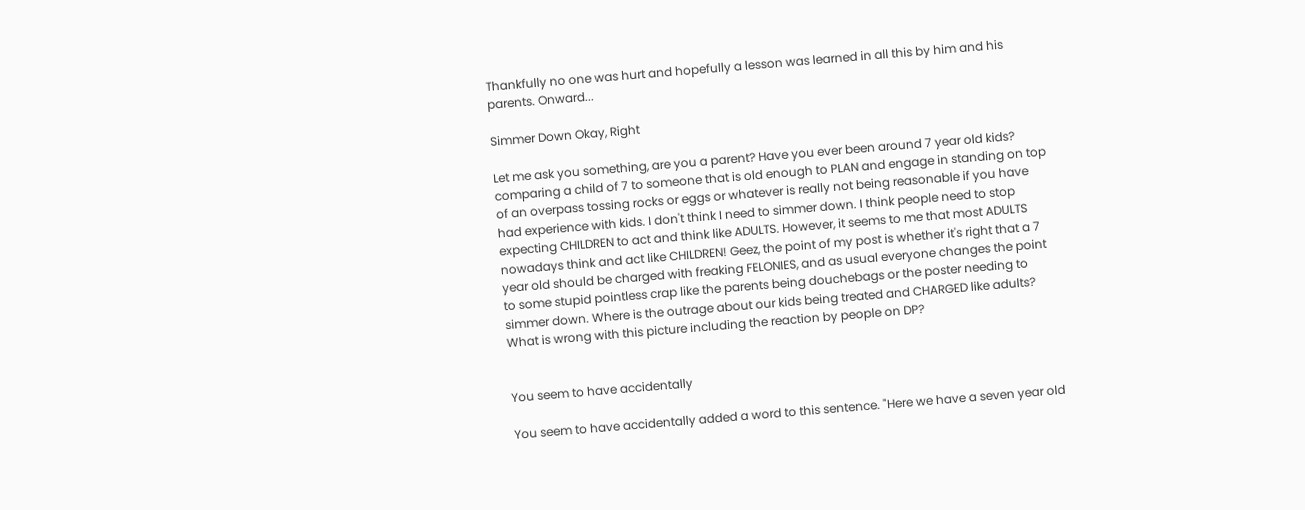Thankfully no one was hurt and hopefully a lesson was learned in all this by him and his parents. Onward...

Simmer Down Okay, Right

Let me ask you something, are you a parent? Have you ever been around 7 year old kids? comparing a child of 7 to someone that is old enough to PLAN and engage in standing on top of an overpass tossing rocks or eggs or whatever is really not being reasonable if you have had experience with kids. I don't think I need to simmer down. I think people need to stop expecting CHILDREN to act and think like ADULTS. However, it seems to me that most ADULTS nowadays think and act like CHILDREN! Geez, the point of my post is whether it's right that a 7 year old should be charged with freaking FELONIES, and as usual everyone changes the point to some stupid pointless crap like the parents being douchebags or the poster needing to simmer down. Where is the outrage about our kids being treated and CHARGED like adults? What is wrong with this picture including the reaction by people on DP?


You seem to have accidentally

You seem to have accidentally added a word to this sentence. "Here we have a seven year old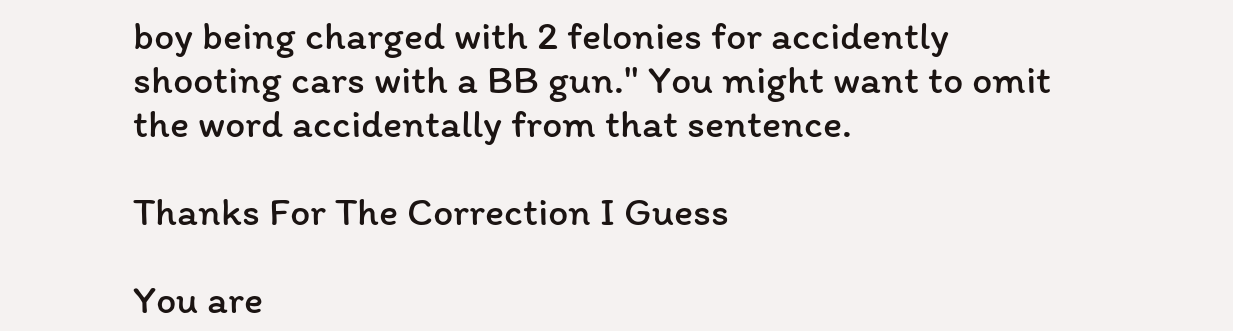boy being charged with 2 felonies for accidently shooting cars with a BB gun." You might want to omit the word accidentally from that sentence.

Thanks For The Correction I Guess

You are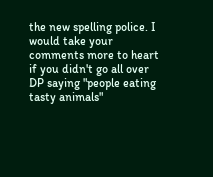the new spelling police. I would take your comments more to heart if you didn't go all over DP saying "people eating tasty animals"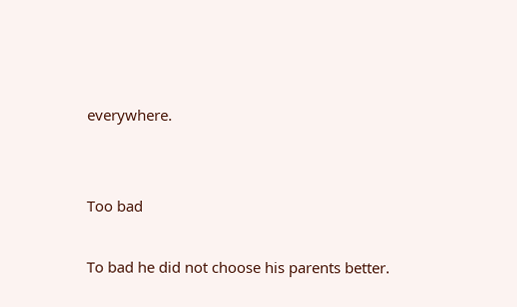everywhere.


Too bad

To bad he did not choose his parents better.